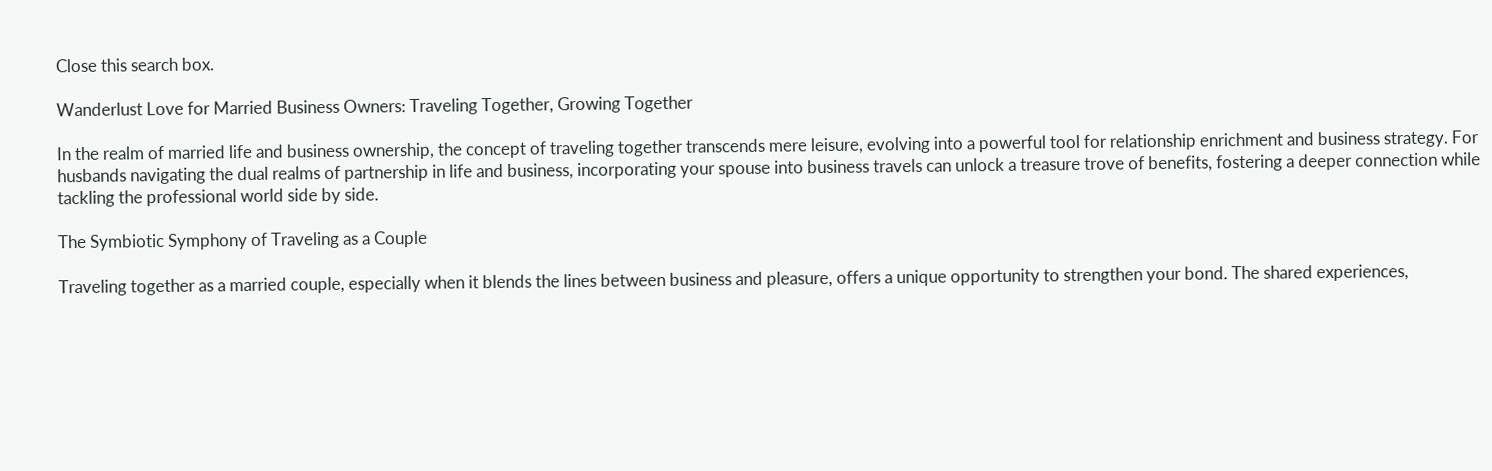Close this search box.

Wanderlust Love for Married Business Owners: Traveling Together, Growing Together

In the realm of married life and business ownership, the concept of traveling together transcends mere leisure, evolving into a powerful tool for relationship enrichment and business strategy. For husbands navigating the dual realms of partnership in life and business, incorporating your spouse into business travels can unlock a treasure trove of benefits, fostering a deeper connection while tackling the professional world side by side.

The Symbiotic Symphony of Traveling as a Couple

Traveling together as a married couple, especially when it blends the lines between business and pleasure, offers a unique opportunity to strengthen your bond. The shared experiences,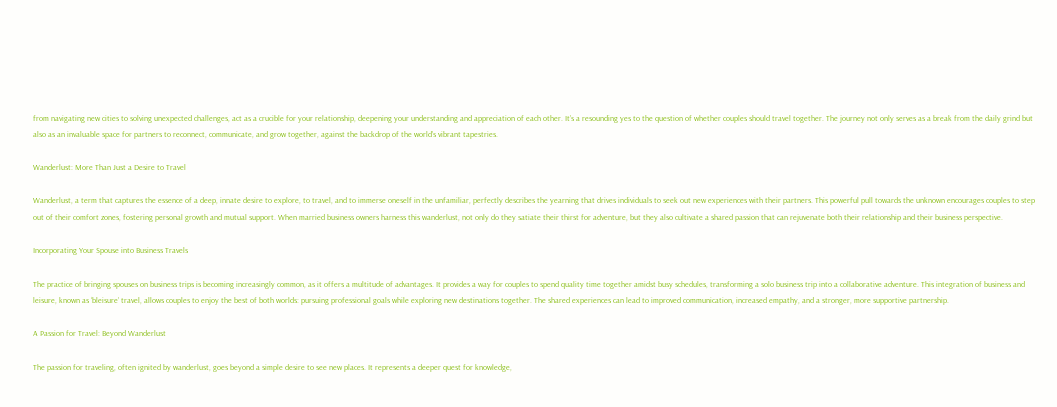from navigating new cities to solving unexpected challenges, act as a crucible for your relationship, deepening your understanding and appreciation of each other. It’s a resounding yes to the question of whether couples should travel together. The journey not only serves as a break from the daily grind but also as an invaluable space for partners to reconnect, communicate, and grow together, against the backdrop of the world’s vibrant tapestries.

Wanderlust: More Than Just a Desire to Travel

Wanderlust, a term that captures the essence of a deep, innate desire to explore, to travel, and to immerse oneself in the unfamiliar, perfectly describes the yearning that drives individuals to seek out new experiences with their partners. This powerful pull towards the unknown encourages couples to step out of their comfort zones, fostering personal growth and mutual support. When married business owners harness this wanderlust, not only do they satiate their thirst for adventure, but they also cultivate a shared passion that can rejuvenate both their relationship and their business perspective.

Incorporating Your Spouse into Business Travels

The practice of bringing spouses on business trips is becoming increasingly common, as it offers a multitude of advantages. It provides a way for couples to spend quality time together amidst busy schedules, transforming a solo business trip into a collaborative adventure. This integration of business and leisure, known as ‘bleisure’ travel, allows couples to enjoy the best of both worlds: pursuing professional goals while exploring new destinations together. The shared experiences can lead to improved communication, increased empathy, and a stronger, more supportive partnership.

A Passion for Travel: Beyond Wanderlust

The passion for traveling, often ignited by wanderlust, goes beyond a simple desire to see new places. It represents a deeper quest for knowledge,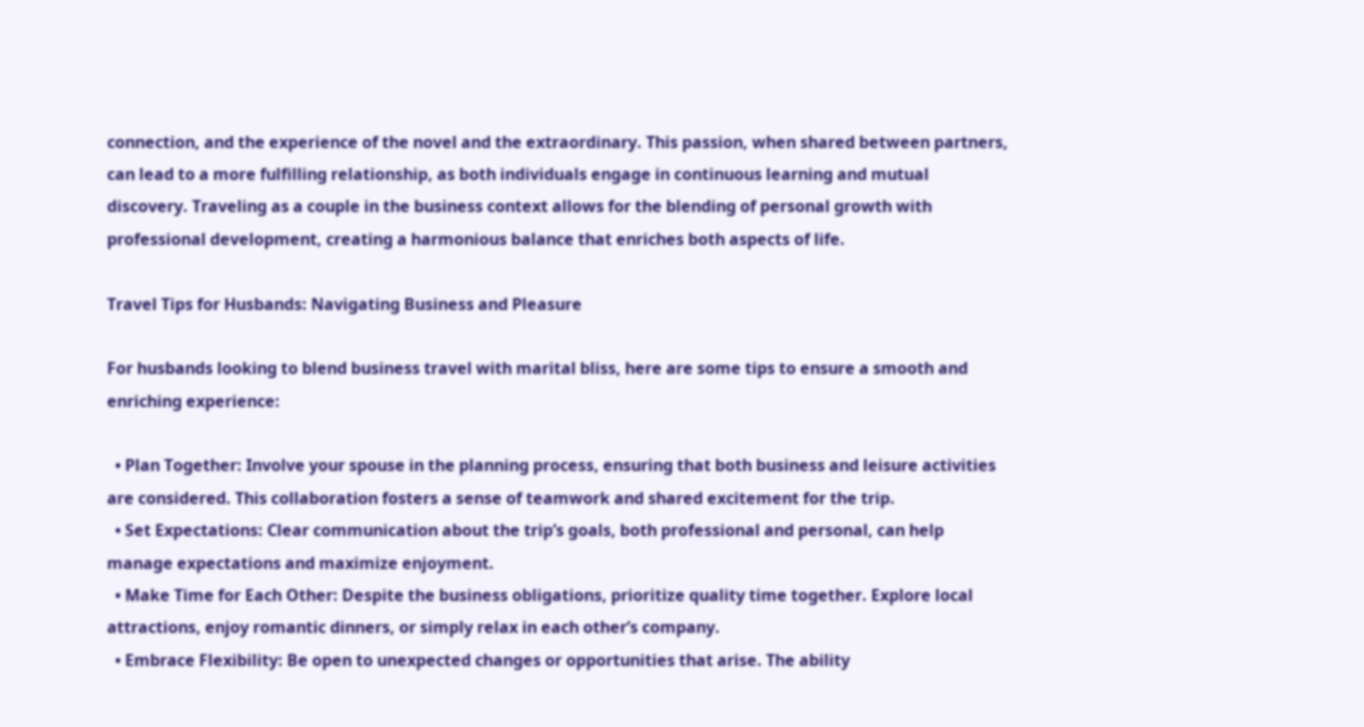connection, and the experience of the novel and the extraordinary. This passion, when shared between partners, can lead to a more fulfilling relationship, as both individuals engage in continuous learning and mutual discovery. Traveling as a couple in the business context allows for the blending of personal growth with professional development, creating a harmonious balance that enriches both aspects of life.

Travel Tips for Husbands: Navigating Business and Pleasure

For husbands looking to blend business travel with marital bliss, here are some tips to ensure a smooth and enriching experience:

  • Plan Together: Involve your spouse in the planning process, ensuring that both business and leisure activities are considered. This collaboration fosters a sense of teamwork and shared excitement for the trip.
  • Set Expectations: Clear communication about the trip’s goals, both professional and personal, can help manage expectations and maximize enjoyment.
  • Make Time for Each Other: Despite the business obligations, prioritize quality time together. Explore local attractions, enjoy romantic dinners, or simply relax in each other’s company.
  • Embrace Flexibility: Be open to unexpected changes or opportunities that arise. The ability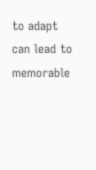to adapt can lead to memorable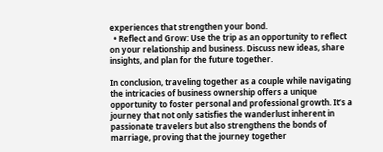experiences that strengthen your bond.
  • Reflect and Grow: Use the trip as an opportunity to reflect on your relationship and business. Discuss new ideas, share insights, and plan for the future together.

In conclusion, traveling together as a couple while navigating the intricacies of business ownership offers a unique opportunity to foster personal and professional growth. It’s a journey that not only satisfies the wanderlust inherent in passionate travelers but also strengthens the bonds of marriage, proving that the journey together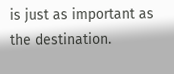is just as important as the destination.